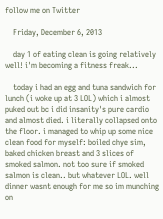follow me on Twitter

    Friday, December 6, 2013

    day 1 of eating clean is going relatively well! i'm becoming a fitness freak...

    today i had an egg and tuna sandwich for lunch (i woke up at 3 LOL) which i almost puked out bc i did insanity's pure cardio and almost died. i literally collapsed onto the floor. i managed to whip up some nice clean food for myself: boiled chye sim, baked chicken breast and 3 slices of smoked salmon. not too sure if smoked salmon is clean.. but whatever LOL. well dinner wasnt enough for me so im munching on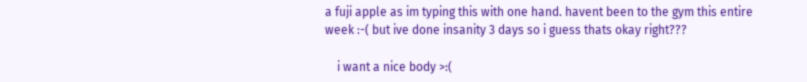a fuji apple as im typing this with one hand. havent been to the gym this entire week :-( but ive done insanity 3 days so i guess thats okay right???

    i want a nice body >:(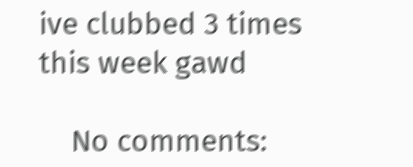ive clubbed 3 times this week gawd

    No comments: